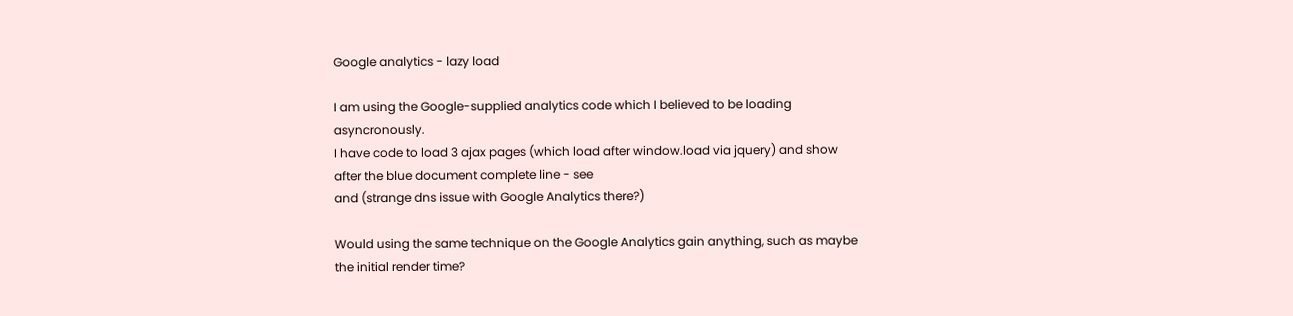Google analytics - lazy load

I am using the Google-supplied analytics code which I believed to be loading asyncronously.
I have code to load 3 ajax pages (which load after window.load via jquery) and show after the blue document complete line - see
and (strange dns issue with Google Analytics there?)

Would using the same technique on the Google Analytics gain anything, such as maybe the initial render time?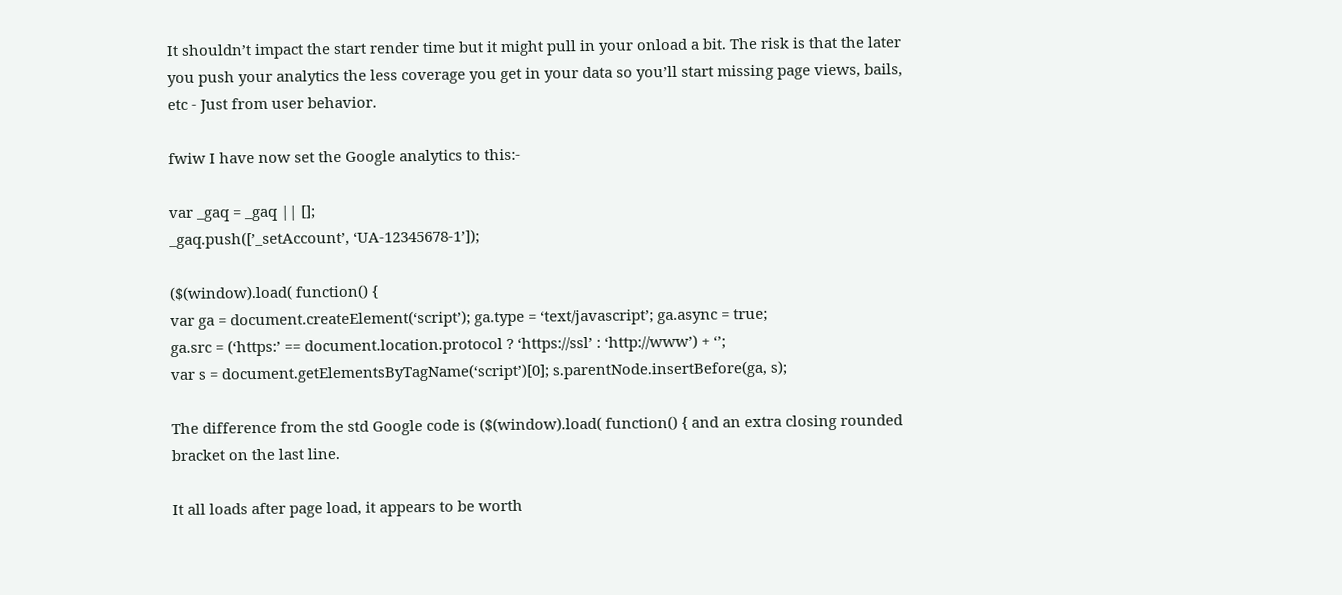It shouldn’t impact the start render time but it might pull in your onload a bit. The risk is that the later you push your analytics the less coverage you get in your data so you’ll start missing page views, bails, etc - Just from user behavior.

fwiw I have now set the Google analytics to this:-

var _gaq = _gaq || [];
_gaq.push([’_setAccount’, ‘UA-12345678-1’]);

($(window).load( function() {
var ga = document.createElement(‘script’); ga.type = ‘text/javascript’; ga.async = true;
ga.src = (‘https:’ == document.location.protocol ? ‘https://ssl’ : ‘http://www’) + ‘’;
var s = document.getElementsByTagName(‘script’)[0]; s.parentNode.insertBefore(ga, s);

The difference from the std Google code is ($(window).load( function() { and an extra closing rounded bracket on the last line.

It all loads after page load, it appears to be worth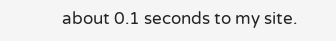about 0.1 seconds to my site.